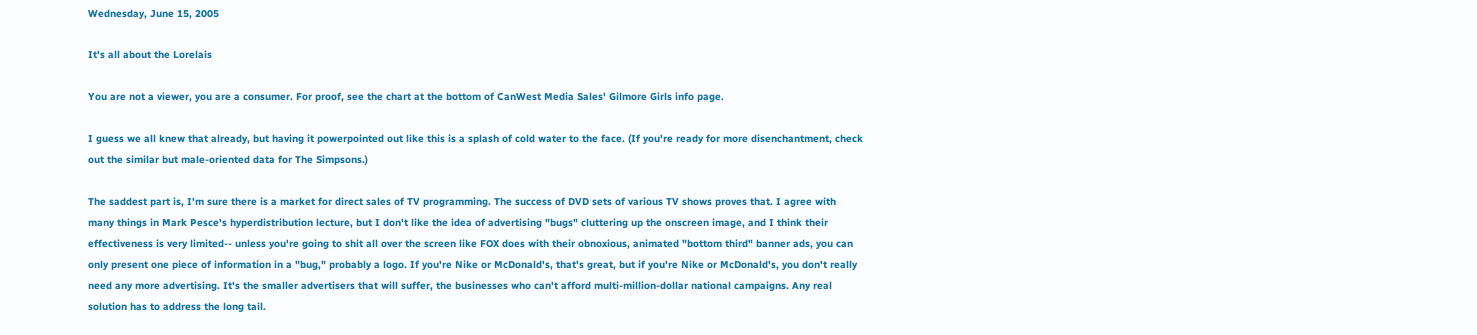Wednesday, June 15, 2005

It's all about the Lorelais

You are not a viewer, you are a consumer. For proof, see the chart at the bottom of CanWest Media Sales' Gilmore Girls info page.

I guess we all knew that already, but having it powerpointed out like this is a splash of cold water to the face. (If you're ready for more disenchantment, check out the similar but male-oriented data for The Simpsons.)

The saddest part is, I'm sure there is a market for direct sales of TV programming. The success of DVD sets of various TV shows proves that. I agree with many things in Mark Pesce's hyperdistribution lecture, but I don't like the idea of advertising "bugs" cluttering up the onscreen image, and I think their effectiveness is very limited-- unless you're going to shit all over the screen like FOX does with their obnoxious, animated "bottom third" banner ads, you can only present one piece of information in a "bug," probably a logo. If you're Nike or McDonald's, that's great, but if you're Nike or McDonald's, you don't really need any more advertising. It's the smaller advertisers that will suffer, the businesses who can't afford multi-million-dollar national campaigns. Any real solution has to address the long tail.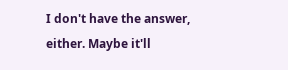I don't have the answer, either. Maybe it'll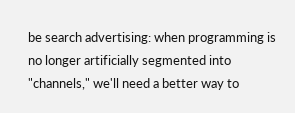be search advertising: when programming is no longer artificially segmented into "channels," we'll need a better way to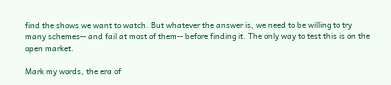find the shows we want to watch. But whatever the answer is, we need to be willing to try many schemes-- and fail at most of them-- before finding it. The only way to test this is on the open market.

Mark my words, the era of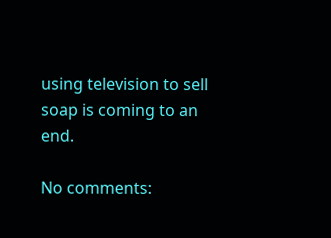using television to sell soap is coming to an end.

No comments: